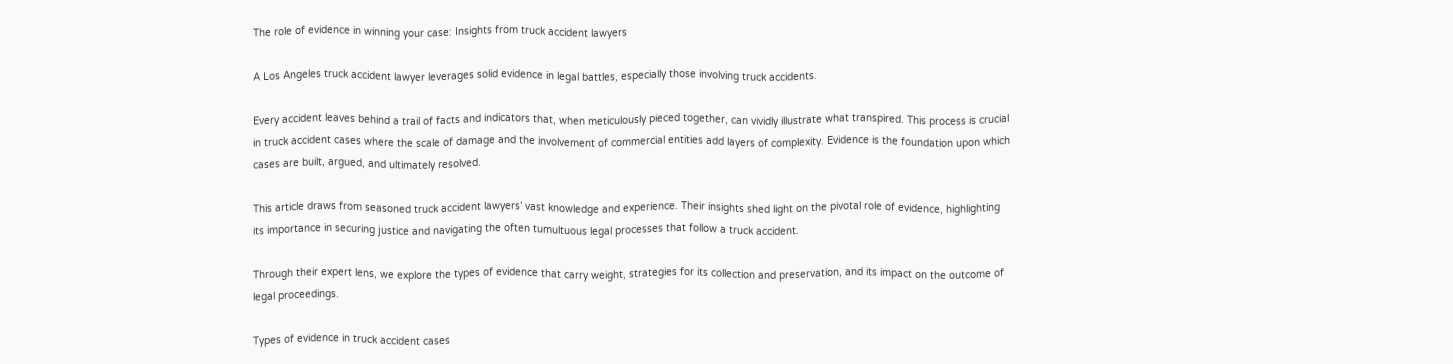The role of evidence in winning your case: Insights from truck accident lawyers

A Los Angeles truck accident lawyer leverages solid evidence in legal battles, especially those involving truck accidents.

Every accident leaves behind a trail of facts and indicators that, when meticulously pieced together, can vividly illustrate what transpired. This process is crucial in truck accident cases where the scale of damage and the involvement of commercial entities add layers of complexity. Evidence is the foundation upon which cases are built, argued, and ultimately resolved.

This article draws from seasoned truck accident lawyers’ vast knowledge and experience. Their insights shed light on the pivotal role of evidence, highlighting its importance in securing justice and navigating the often tumultuous legal processes that follow a truck accident.

Through their expert lens, we explore the types of evidence that carry weight, strategies for its collection and preservation, and its impact on the outcome of legal proceedings.

Types of evidence in truck accident cases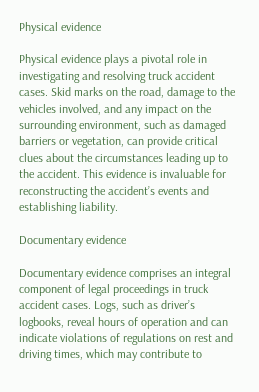Physical evidence

Physical evidence plays a pivotal role in investigating and resolving truck accident cases. Skid marks on the road, damage to the vehicles involved, and any impact on the surrounding environment, such as damaged barriers or vegetation, can provide critical clues about the circumstances leading up to the accident. This evidence is invaluable for reconstructing the accident’s events and establishing liability.

Documentary evidence

Documentary evidence comprises an integral component of legal proceedings in truck accident cases. Logs, such as driver’s logbooks, reveal hours of operation and can indicate violations of regulations on rest and driving times, which may contribute to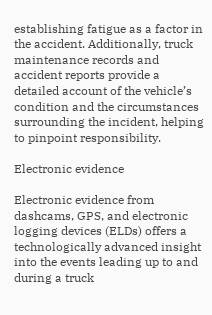establishing fatigue as a factor in the accident. Additionally, truck maintenance records and accident reports provide a detailed account of the vehicle’s condition and the circumstances surrounding the incident, helping to pinpoint responsibility.

Electronic evidence

Electronic evidence from dashcams, GPS, and electronic logging devices (ELDs) offers a technologically advanced insight into the events leading up to and during a truck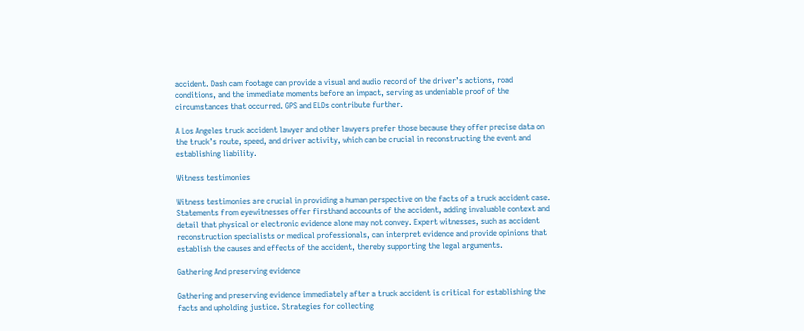accident. Dash cam footage can provide a visual and audio record of the driver’s actions, road conditions, and the immediate moments before an impact, serving as undeniable proof of the circumstances that occurred. GPS and ELDs contribute further.

A Los Angeles truck accident lawyer and other lawyers prefer those because they offer precise data on the truck’s route, speed, and driver activity, which can be crucial in reconstructing the event and establishing liability.

Witness testimonies

Witness testimonies are crucial in providing a human perspective on the facts of a truck accident case. Statements from eyewitnesses offer firsthand accounts of the accident, adding invaluable context and detail that physical or electronic evidence alone may not convey. Expert witnesses, such as accident reconstruction specialists or medical professionals, can interpret evidence and provide opinions that establish the causes and effects of the accident, thereby supporting the legal arguments.

Gathering And preserving evidence

Gathering and preserving evidence immediately after a truck accident is critical for establishing the facts and upholding justice. Strategies for collecting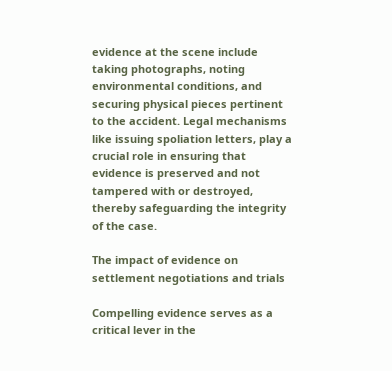evidence at the scene include taking photographs, noting environmental conditions, and securing physical pieces pertinent to the accident. Legal mechanisms like issuing spoliation letters, play a crucial role in ensuring that evidence is preserved and not tampered with or destroyed, thereby safeguarding the integrity of the case.

The impact of evidence on settlement negotiations and trials

Compelling evidence serves as a critical lever in the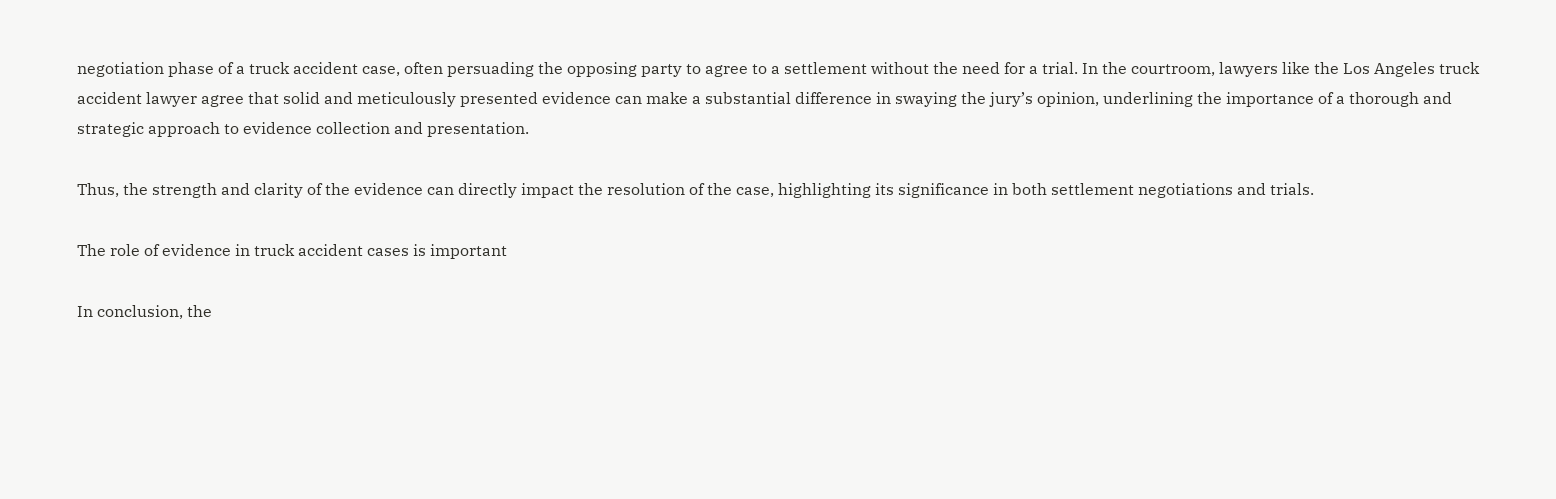negotiation phase of a truck accident case, often persuading the opposing party to agree to a settlement without the need for a trial. In the courtroom, lawyers like the Los Angeles truck accident lawyer agree that solid and meticulously presented evidence can make a substantial difference in swaying the jury’s opinion, underlining the importance of a thorough and strategic approach to evidence collection and presentation.

Thus, the strength and clarity of the evidence can directly impact the resolution of the case, highlighting its significance in both settlement negotiations and trials.

The role of evidence in truck accident cases is important

In conclusion, the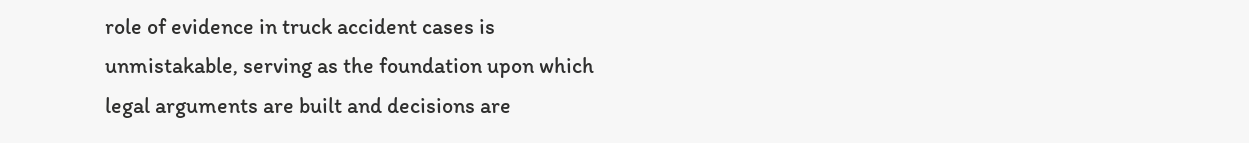role of evidence in truck accident cases is unmistakable, serving as the foundation upon which legal arguments are built and decisions are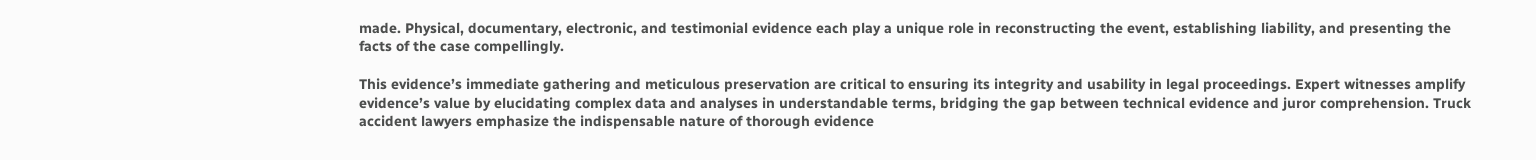made. Physical, documentary, electronic, and testimonial evidence each play a unique role in reconstructing the event, establishing liability, and presenting the facts of the case compellingly.

This evidence’s immediate gathering and meticulous preservation are critical to ensuring its integrity and usability in legal proceedings. Expert witnesses amplify evidence’s value by elucidating complex data and analyses in understandable terms, bridging the gap between technical evidence and juror comprehension. Truck accident lawyers emphasize the indispensable nature of thorough evidence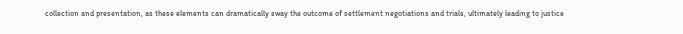collection and presentation, as these elements can dramatically sway the outcome of settlement negotiations and trials, ultimately leading to justice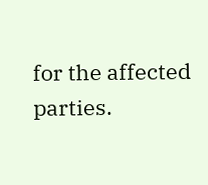for the affected parties.